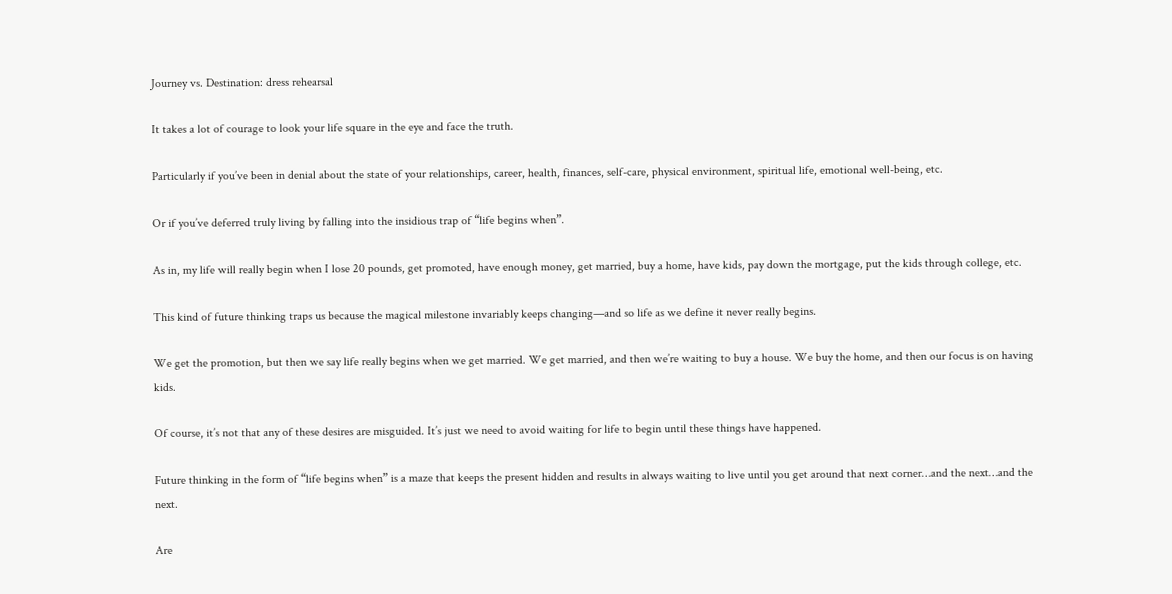Journey vs. Destination: dress rehearsal

It takes a lot of courage to look your life square in the eye and face the truth.

Particularly if you’ve been in denial about the state of your relationships, career, health, finances, self-care, physical environment, spiritual life, emotional well-being, etc.

Or if you’ve deferred truly living by falling into the insidious trap of “life begins when”.

As in, my life will really begin when I lose 20 pounds, get promoted, have enough money, get married, buy a home, have kids, pay down the mortgage, put the kids through college, etc.

This kind of future thinking traps us because the magical milestone invariably keeps changing—and so life as we define it never really begins.

We get the promotion, but then we say life really begins when we get married. We get married, and then we’re waiting to buy a house. We buy the home, and then our focus is on having kids.

Of course, it’s not that any of these desires are misguided. It’s just we need to avoid waiting for life to begin until these things have happened.

Future thinking in the form of “life begins when” is a maze that keeps the present hidden and results in always waiting to live until you get around that next corner…and the next…and the next.

Are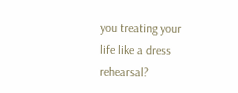you treating your life like a dress rehearsal?